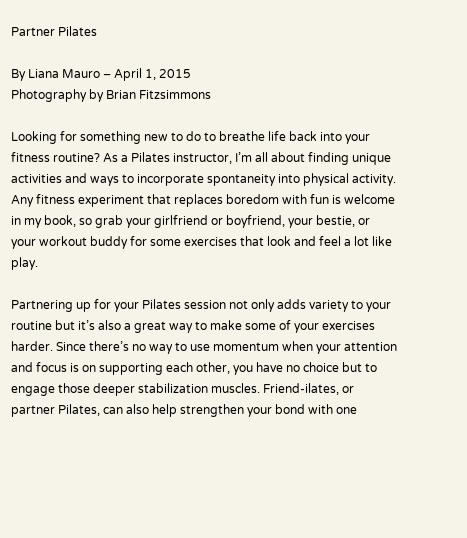Partner Pilates

By Liana Mauro – April 1, 2015
Photography by Brian Fitzsimmons

Looking for something new to do to breathe life back into your fitness routine? As a Pilates instructor, I’m all about finding unique activities and ways to incorporate spontaneity into physical activity. Any fitness experiment that replaces boredom with fun is welcome in my book, so grab your girlfriend or boyfriend, your bestie, or your workout buddy for some exercises that look and feel a lot like play.

Partnering up for your Pilates session not only adds variety to your routine but it’s also a great way to make some of your exercises harder. Since there’s no way to use momentum when your attention and focus is on supporting each other, you have no choice but to engage those deeper stabilization muscles. Friend-ilates, or partner Pilates, can also help strengthen your bond with one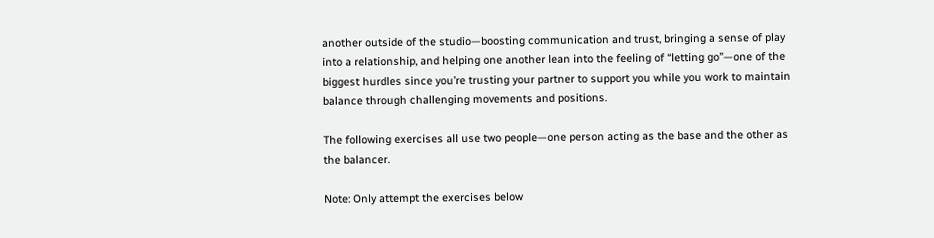another outside of the studio—boosting communication and trust, bringing a sense of play into a relationship, and helping one another lean into the feeling of “letting go”—one of the biggest hurdles since you’re trusting your partner to support you while you work to maintain balance through challenging movements and positions.

The following exercises all use two people—one person acting as the base and the other as the balancer.

Note: Only attempt the exercises below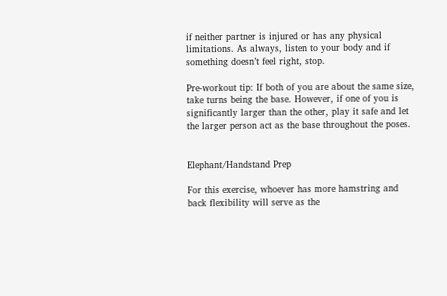if neither partner is injured or has any physical limitations. As always, listen to your body and if something doesn’t feel right, stop.

Pre-workout tip: If both of you are about the same size, take turns being the base. However, if one of you is significantly larger than the other, play it safe and let the larger person act as the base throughout the poses.


Elephant/Handstand Prep

For this exercise, whoever has more hamstring and back flexibility will serve as the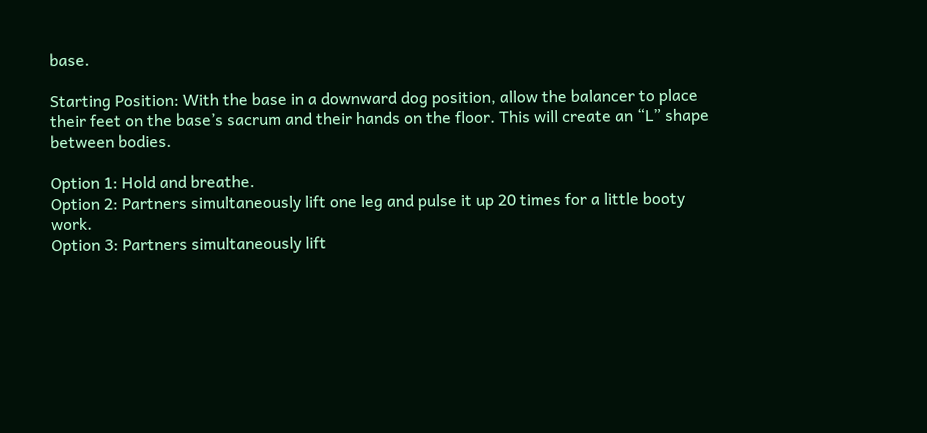base.

Starting Position: With the base in a downward dog position, allow the balancer to place their feet on the base’s sacrum and their hands on the floor. This will create an “L” shape between bodies.

Option 1: Hold and breathe.
Option 2: Partners simultaneously lift one leg and pulse it up 20 times for a little booty work.
Option 3: Partners simultaneously lift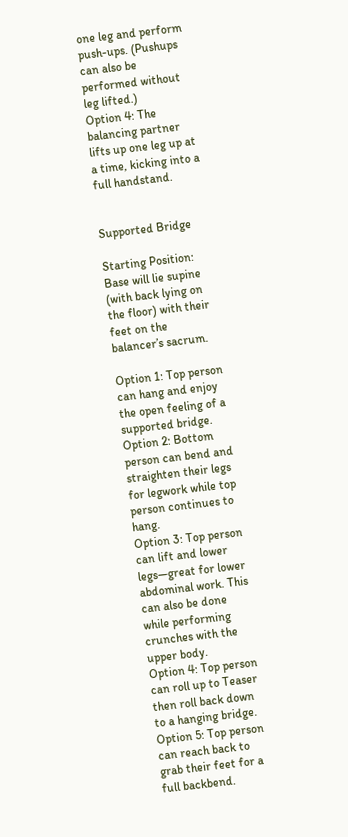one leg and perform push-ups. (Pushups can also be performed without leg lifted.)
Option 4: The balancing partner lifts up one leg up at a time, kicking into a full handstand.


Supported Bridge

Starting Position: Base will lie supine (with back lying on the floor) with their feet on the balancer’s sacrum.

Option 1: Top person can hang and enjoy the open feeling of a supported bridge.
Option 2: Bottom person can bend and straighten their legs for legwork while top person continues to hang.
Option 3: Top person can lift and lower legs—great for lower abdominal work. This can also be done while performing crunches with the upper body.
Option 4: Top person can roll up to Teaser then roll back down to a hanging bridge.
Option 5: Top person can reach back to grab their feet for a full backbend.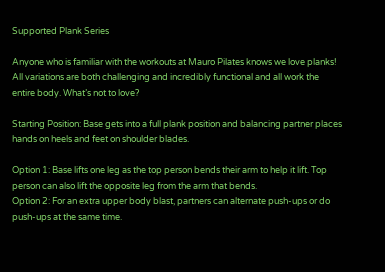Supported Plank Series

Anyone who is familiar with the workouts at Mauro Pilates knows we love planks! All variations are both challenging and incredibly functional and all work the entire body. What’s not to love?

Starting Position: Base gets into a full plank position and balancing partner places hands on heels and feet on shoulder blades.

Option 1: Base lifts one leg as the top person bends their arm to help it lift. Top person can also lift the opposite leg from the arm that bends.
Option 2: For an extra upper body blast, partners can alternate push-ups or do push-ups at the same time.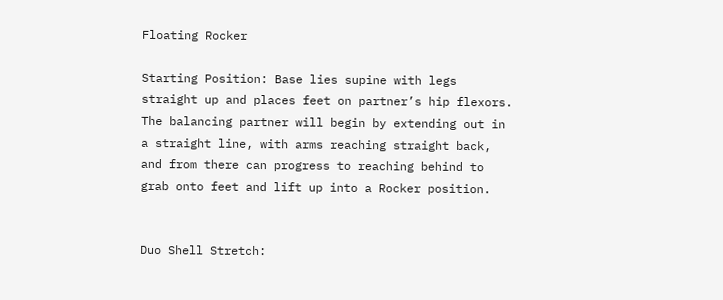Floating Rocker

Starting Position: Base lies supine with legs straight up and places feet on partner’s hip flexors. The balancing partner will begin by extending out in a straight line, with arms reaching straight back, and from there can progress to reaching behind to grab onto feet and lift up into a Rocker position.


Duo Shell Stretch: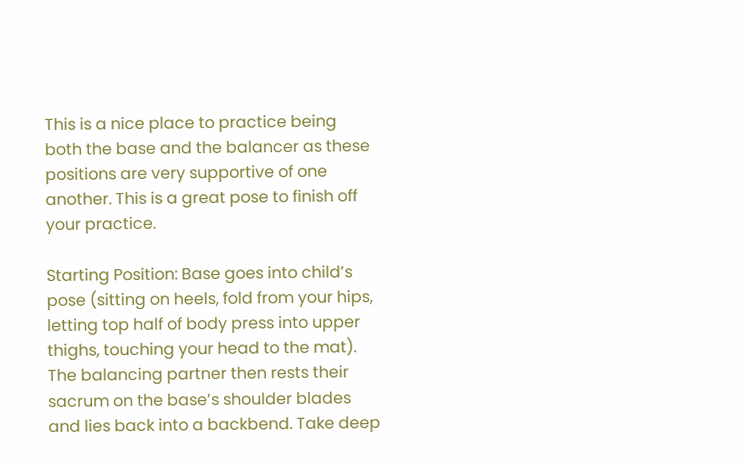This is a nice place to practice being both the base and the balancer as these positions are very supportive of one another. This is a great pose to finish off your practice.

Starting Position: Base goes into child’s pose (sitting on heels, fold from your hips, letting top half of body press into upper thighs, touching your head to the mat). The balancing partner then rests their sacrum on the base’s shoulder blades and lies back into a backbend. Take deep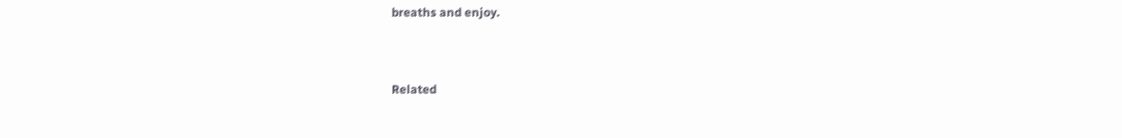breaths and enjoy.


Related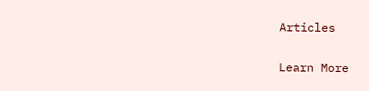Articles

Learn More